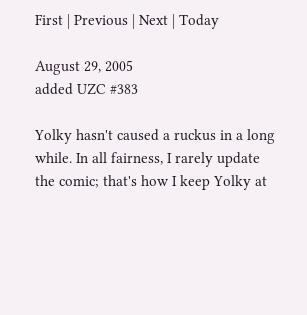First | Previous | Next | Today

August 29, 2005
added UZC #383

Yolky hasn't caused a ruckus in a long while. In all fairness, I rarely update the comic; that's how I keep Yolky at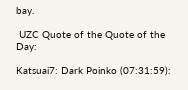bay.

 UZC Quote of the Quote of the Day:

Katsuai7: Dark Poinko (07:31:59):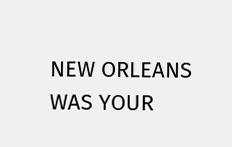NEW ORLEANS WAS YOUR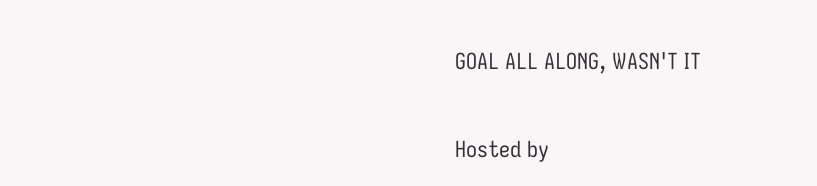GOAL ALL ALONG, WASN'T IT

Hosted by